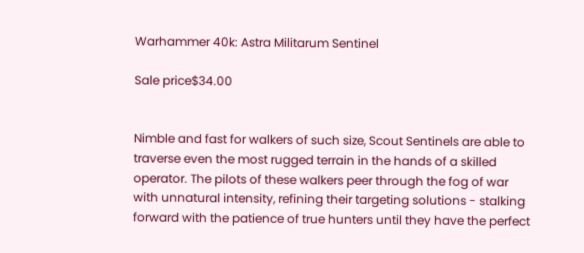Warhammer 40k: Astra Militarum Sentinel

Sale price$34.00


Nimble and fast for walkers of such size, Scout Sentinels are able to traverse even the most rugged terrain in the hands of a skilled operator. The pilots of these walkers peer through the fog of war with unnatural intensity, refining their targeting solutions - stalking forward with the patience of true hunters until they have the perfect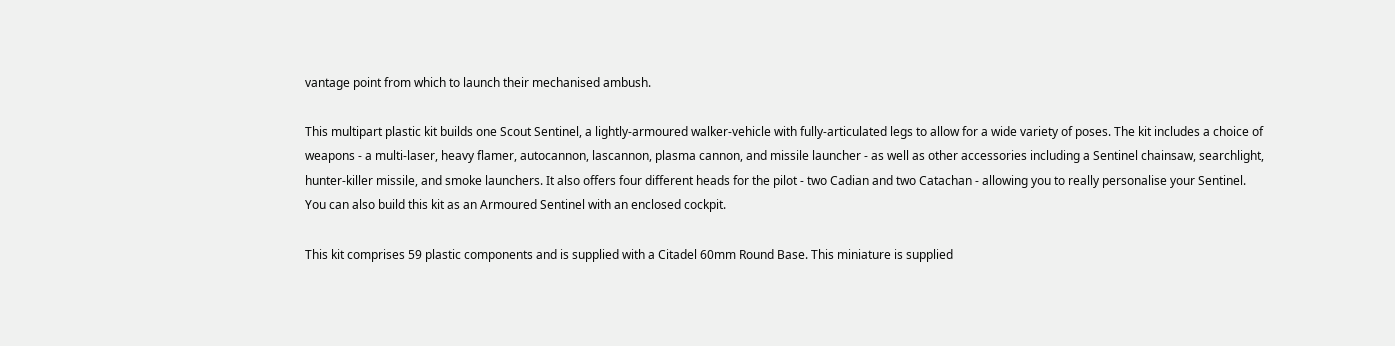vantage point from which to launch their mechanised ambush.

This multipart plastic kit builds one Scout Sentinel, a lightly-armoured walker-vehicle with fully-articulated legs to allow for a wide variety of poses. The kit includes a choice of weapons - a multi-laser, heavy flamer, autocannon, lascannon, plasma cannon, and missile launcher - as well as other accessories including a Sentinel chainsaw, searchlight, hunter-killer missile, and smoke launchers. It also offers four different heads for the pilot - two Cadian and two Catachan - allowing you to really personalise your Sentinel. You can also build this kit as an Armoured Sentinel with an enclosed cockpit.

This kit comprises 59 plastic components and is supplied with a Citadel 60mm Round Base. This miniature is supplied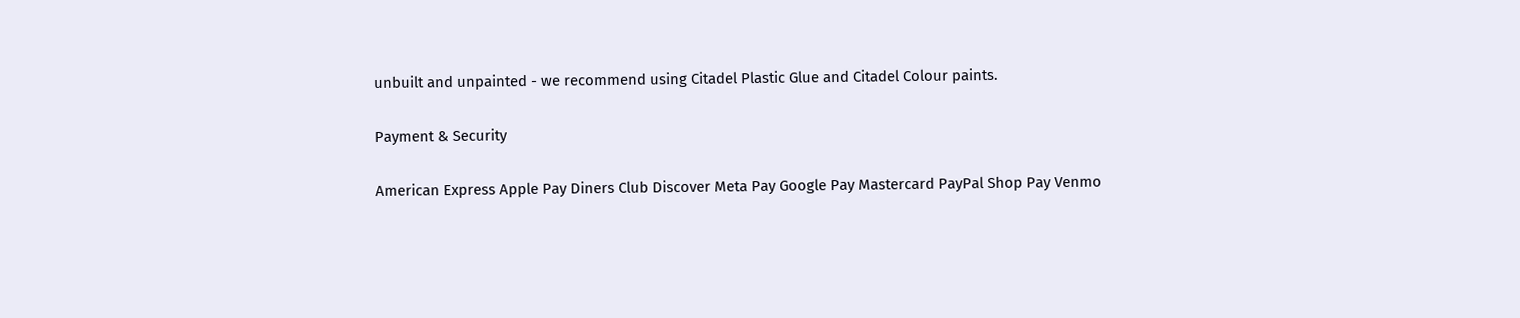unbuilt and unpainted - we recommend using Citadel Plastic Glue and Citadel Colour paints.

Payment & Security

American Express Apple Pay Diners Club Discover Meta Pay Google Pay Mastercard PayPal Shop Pay Venmo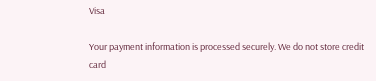Visa

Your payment information is processed securely. We do not store credit card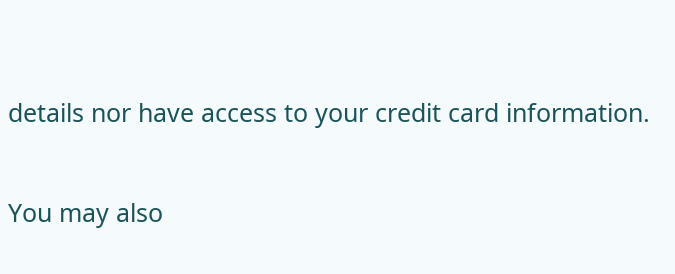details nor have access to your credit card information.

You may also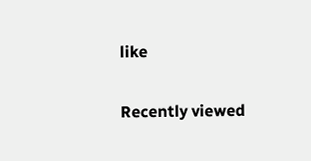like

Recently viewed